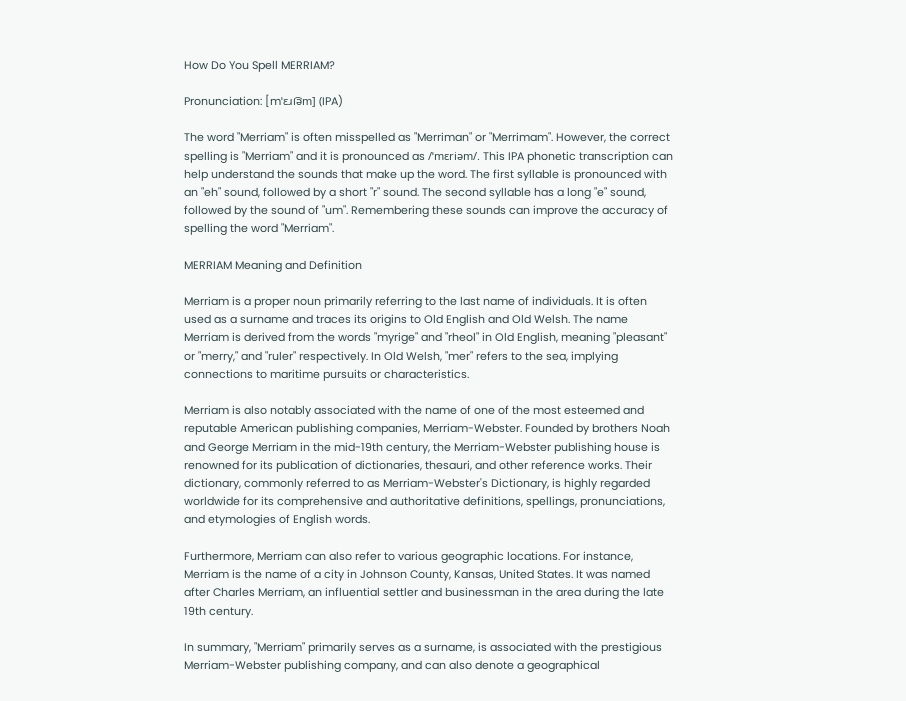How Do You Spell MERRIAM?

Pronunciation: [mˈɛɹi͡əm] (IPA)

The word "Merriam" is often misspelled as "Merriman" or "Merrimam". However, the correct spelling is "Merriam" and it is pronounced as /ˈmɛriəm/. This IPA phonetic transcription can help understand the sounds that make up the word. The first syllable is pronounced with an "eh" sound, followed by a short "r" sound. The second syllable has a long "e" sound, followed by the sound of "um". Remembering these sounds can improve the accuracy of spelling the word "Merriam".

MERRIAM Meaning and Definition

Merriam is a proper noun primarily referring to the last name of individuals. It is often used as a surname and traces its origins to Old English and Old Welsh. The name Merriam is derived from the words "myrige" and "rheol" in Old English, meaning "pleasant" or "merry," and "ruler" respectively. In Old Welsh, "mer" refers to the sea, implying connections to maritime pursuits or characteristics.

Merriam is also notably associated with the name of one of the most esteemed and reputable American publishing companies, Merriam-Webster. Founded by brothers Noah and George Merriam in the mid-19th century, the Merriam-Webster publishing house is renowned for its publication of dictionaries, thesauri, and other reference works. Their dictionary, commonly referred to as Merriam-Webster's Dictionary, is highly regarded worldwide for its comprehensive and authoritative definitions, spellings, pronunciations, and etymologies of English words.

Furthermore, Merriam can also refer to various geographic locations. For instance, Merriam is the name of a city in Johnson County, Kansas, United States. It was named after Charles Merriam, an influential settler and businessman in the area during the late 19th century.

In summary, "Merriam" primarily serves as a surname, is associated with the prestigious Merriam-Webster publishing company, and can also denote a geographical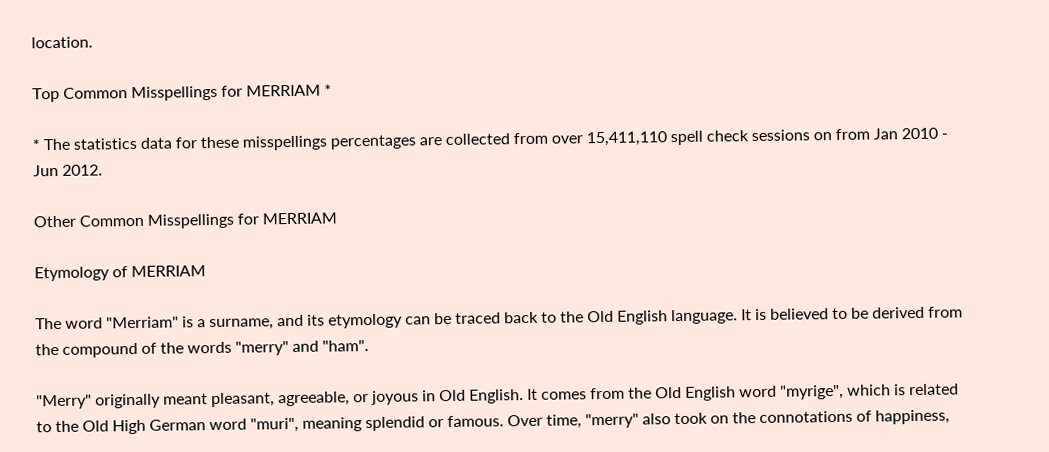location.

Top Common Misspellings for MERRIAM *

* The statistics data for these misspellings percentages are collected from over 15,411,110 spell check sessions on from Jan 2010 - Jun 2012.

Other Common Misspellings for MERRIAM

Etymology of MERRIAM

The word "Merriam" is a surname, and its etymology can be traced back to the Old English language. It is believed to be derived from the compound of the words "merry" and "ham".

"Merry" originally meant pleasant, agreeable, or joyous in Old English. It comes from the Old English word "myrige", which is related to the Old High German word "muri", meaning splendid or famous. Over time, "merry" also took on the connotations of happiness,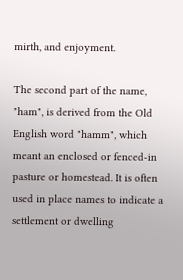mirth, and enjoyment.

The second part of the name, "ham", is derived from the Old English word "hamm", which meant an enclosed or fenced-in pasture or homestead. It is often used in place names to indicate a settlement or dwelling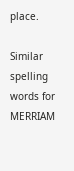place.

Similar spelling words for MERRIAM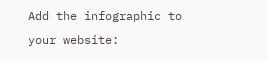Add the infographic to your website: